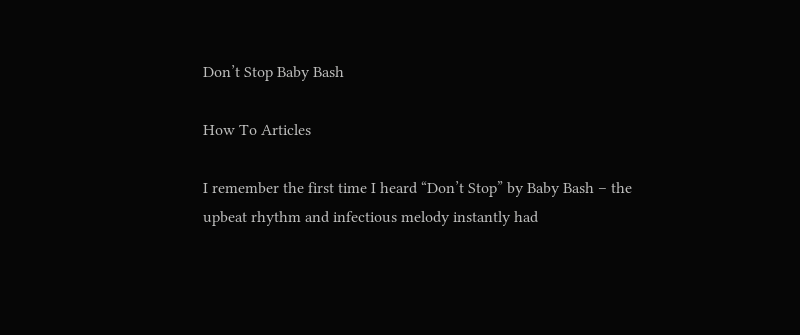Don’t Stop Baby Bash

How To Articles

I remember the first time I heard “Don’t Stop” by Baby Bash – the upbeat rhythm and infectious melody instantly had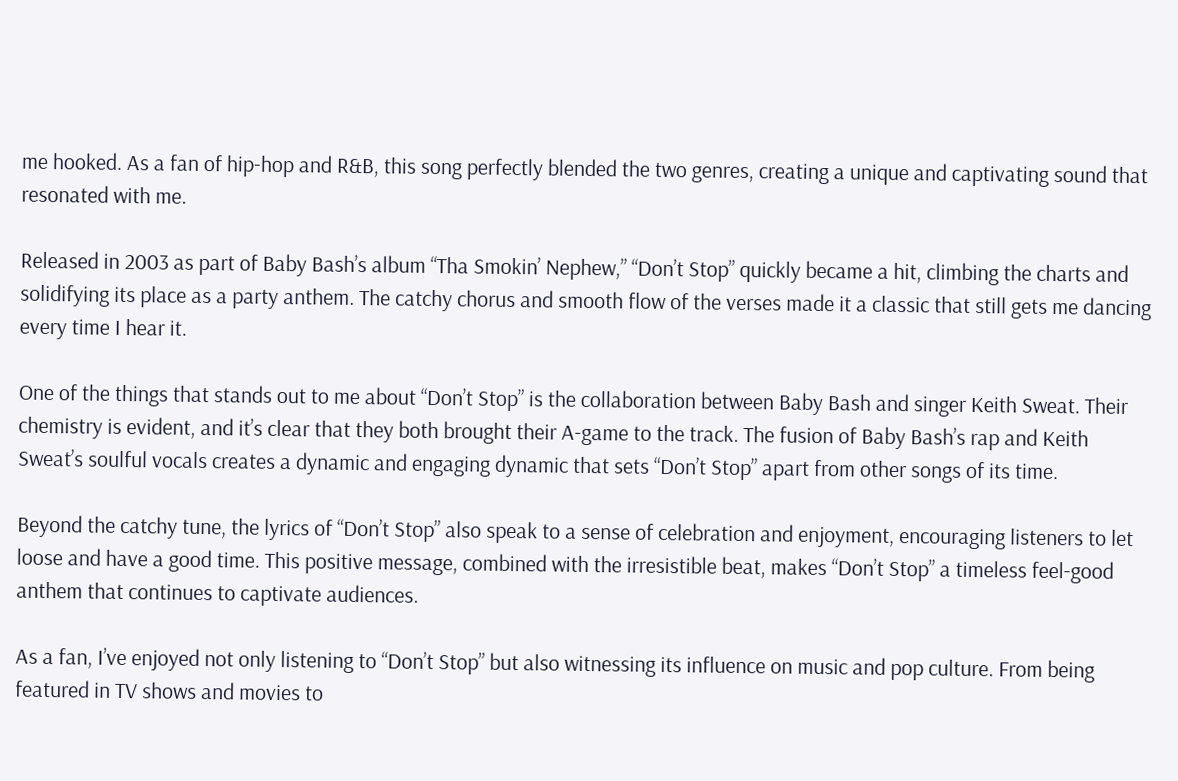me hooked. As a fan of hip-hop and R&B, this song perfectly blended the two genres, creating a unique and captivating sound that resonated with me.

Released in 2003 as part of Baby Bash’s album “Tha Smokin’ Nephew,” “Don’t Stop” quickly became a hit, climbing the charts and solidifying its place as a party anthem. The catchy chorus and smooth flow of the verses made it a classic that still gets me dancing every time I hear it.

One of the things that stands out to me about “Don’t Stop” is the collaboration between Baby Bash and singer Keith Sweat. Their chemistry is evident, and it’s clear that they both brought their A-game to the track. The fusion of Baby Bash’s rap and Keith Sweat’s soulful vocals creates a dynamic and engaging dynamic that sets “Don’t Stop” apart from other songs of its time.

Beyond the catchy tune, the lyrics of “Don’t Stop” also speak to a sense of celebration and enjoyment, encouraging listeners to let loose and have a good time. This positive message, combined with the irresistible beat, makes “Don’t Stop” a timeless feel-good anthem that continues to captivate audiences.

As a fan, I’ve enjoyed not only listening to “Don’t Stop” but also witnessing its influence on music and pop culture. From being featured in TV shows and movies to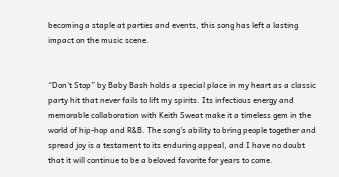becoming a staple at parties and events, this song has left a lasting impact on the music scene.


“Don’t Stop” by Baby Bash holds a special place in my heart as a classic party hit that never fails to lift my spirits. Its infectious energy and memorable collaboration with Keith Sweat make it a timeless gem in the world of hip-hop and R&B. The song’s ability to bring people together and spread joy is a testament to its enduring appeal, and I have no doubt that it will continue to be a beloved favorite for years to come.